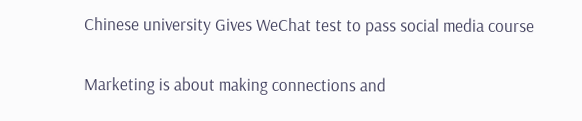Chinese university Gives WeChat test to pass social media course

Marketing is about making connections and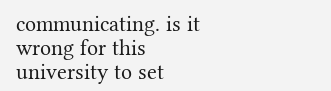communicating. is it wrong for this university to set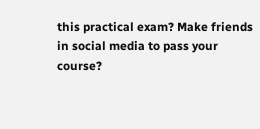this practical exam? Make friends in social media to pass your course?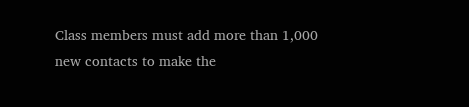Class members must add more than 1,000 new contacts to make the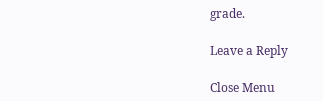grade.

Leave a Reply

Close Menu